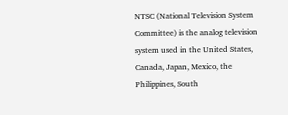NTSC (National Television System Committee) is the analog television system used in the United States, Canada, Japan, Mexico, the Philippines, South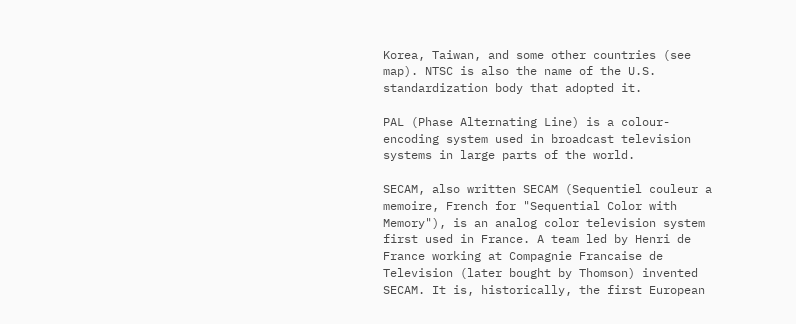Korea, Taiwan, and some other countries (see map). NTSC is also the name of the U.S. standardization body that adopted it.

PAL (Phase Alternating Line) is a colour-encoding system used in broadcast television systems in large parts of the world.

SECAM, also written SECAM (Sequentiel couleur a memoire, French for "Sequential Color with Memory"), is an analog color television system first used in France. A team led by Henri de France working at Compagnie Francaise de Television (later bought by Thomson) invented SECAM. It is, historically, the first European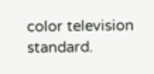color television standard.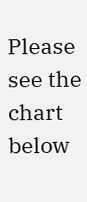Please see the chart below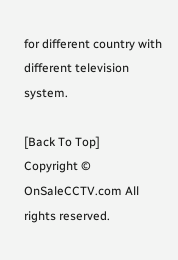for different country with different television system.

[Back To Top]
Copyright © OnSaleCCTV.com All rights reserved.